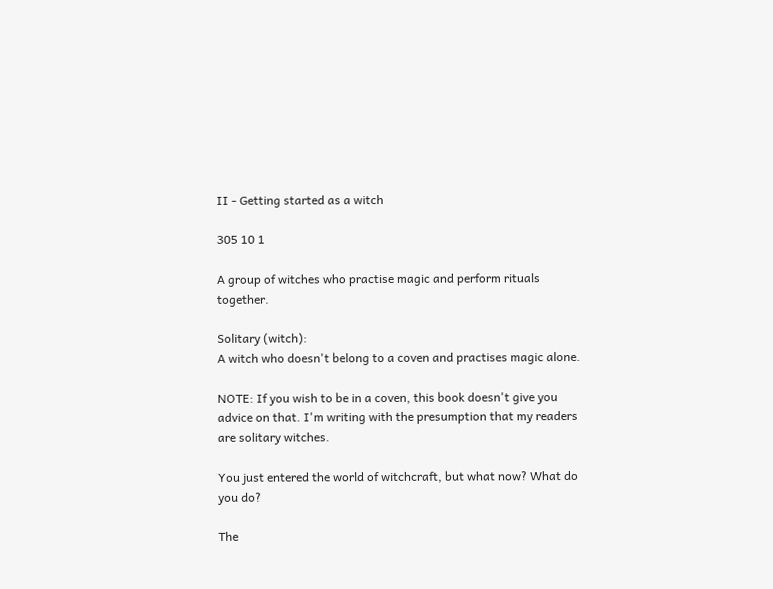II - Getting started as a witch

305 10 1

A group of witches who practise magic and perform rituals together.

Solitary (witch):
A witch who doesn't belong to a coven and practises magic alone.

NOTE: If you wish to be in a coven, this book doesn't give you advice on that. I'm writing with the presumption that my readers are solitary witches.

You just entered the world of witchcraft, but what now? What do you do?

The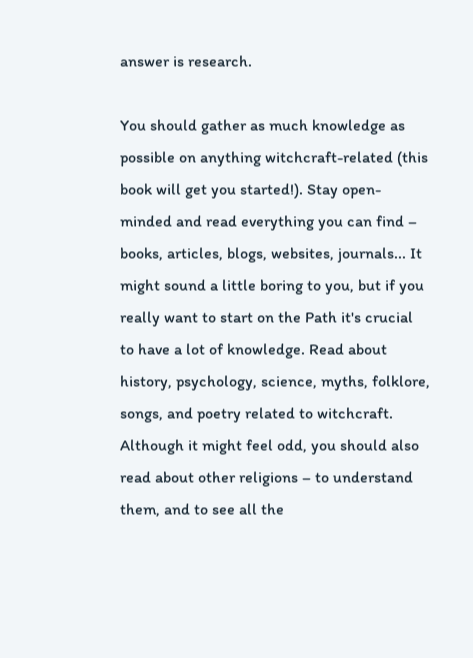answer is research.

You should gather as much knowledge as possible on anything witchcraft-related (this book will get you started!). Stay open-minded and read everything you can find – books, articles, blogs, websites, journals... It might sound a little boring to you, but if you really want to start on the Path it's crucial to have a lot of knowledge. Read about history, psychology, science, myths, folklore, songs, and poetry related to witchcraft. Although it might feel odd, you should also read about other religions – to understand them, and to see all the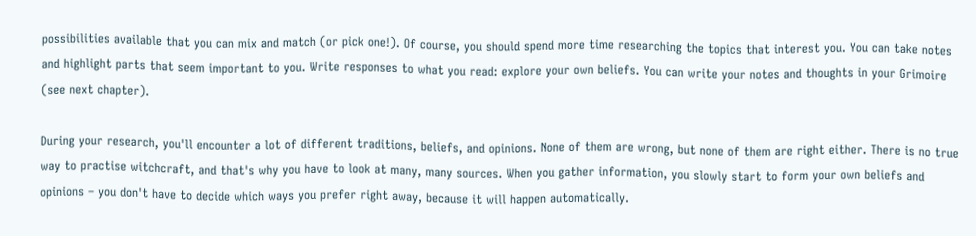possibilities available that you can mix and match (or pick one!). Of course, you should spend more time researching the topics that interest you. You can take notes and highlight parts that seem important to you. Write responses to what you read: explore your own beliefs. You can write your notes and thoughts in your Grimoire (see next chapter).

During your research, you'll encounter a lot of different traditions, beliefs, and opinions. None of them are wrong, but none of them are right either. There is no true way to practise witchcraft, and that's why you have to look at many, many sources. When you gather information, you slowly start to form your own beliefs and opinions – you don't have to decide which ways you prefer right away, because it will happen automatically.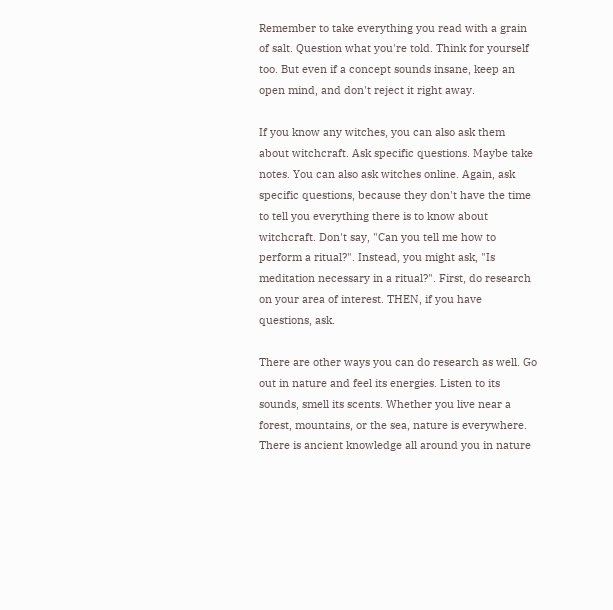Remember to take everything you read with a grain of salt. Question what you're told. Think for yourself too. But even if a concept sounds insane, keep an open mind, and don't reject it right away.

If you know any witches, you can also ask them about witchcraft. Ask specific questions. Maybe take notes. You can also ask witches online. Again, ask specific questions, because they don't have the time to tell you everything there is to know about witchcraft. Don't say, "Can you tell me how to perform a ritual?". Instead, you might ask, "Is meditation necessary in a ritual?". First, do research on your area of interest. THEN, if you have questions, ask.

There are other ways you can do research as well. Go out in nature and feel its energies. Listen to its sounds, smell its scents. Whether you live near a forest, mountains, or the sea, nature is everywhere. There is ancient knowledge all around you in nature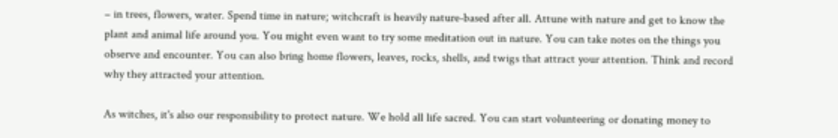– in trees, flowers, water. Spend time in nature; witchcraft is heavily nature-based after all. Attune with nature and get to know the plant and animal life around you. You might even want to try some meditation out in nature. You can take notes on the things you observe and encounter. You can also bring home flowers, leaves, rocks, shells, and twigs that attract your attention. Think and record why they attracted your attention.

As witches, it's also our responsibility to protect nature. We hold all life sacred. You can start volunteering or donating money to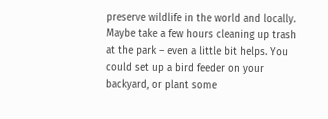preserve wildlife in the world and locally. Maybe take a few hours cleaning up trash at the park – even a little bit helps. You could set up a bird feeder on your backyard, or plant some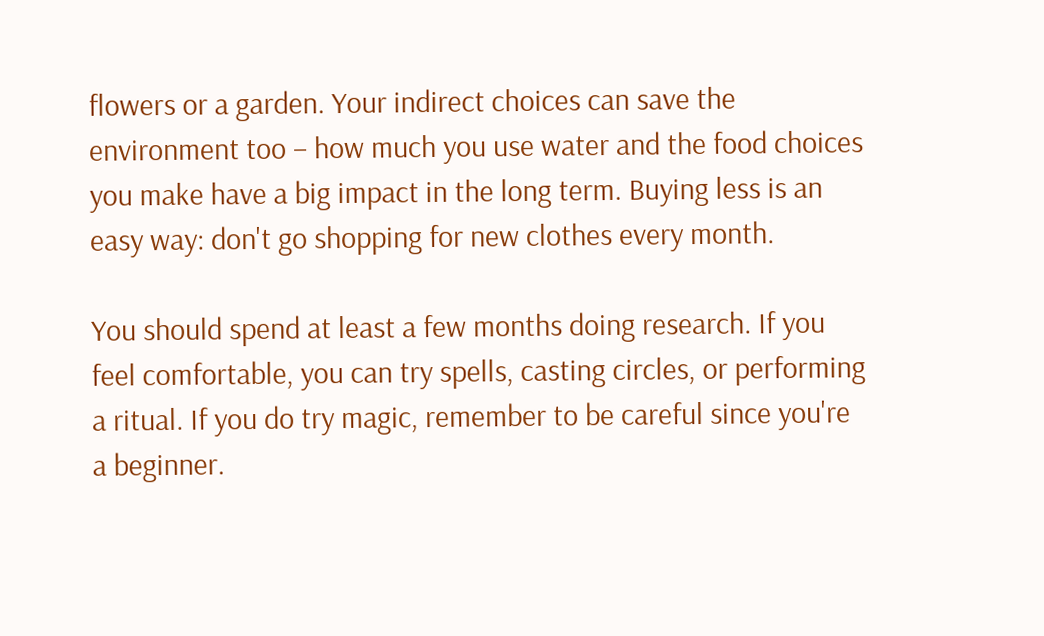flowers or a garden. Your indirect choices can save the environment too – how much you use water and the food choices you make have a big impact in the long term. Buying less is an easy way: don't go shopping for new clothes every month.

You should spend at least a few months doing research. If you feel comfortable, you can try spells, casting circles, or performing a ritual. If you do try magic, remember to be careful since you're a beginner.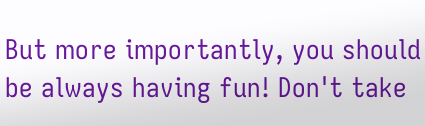But more importantly, you should be always having fun! Don't take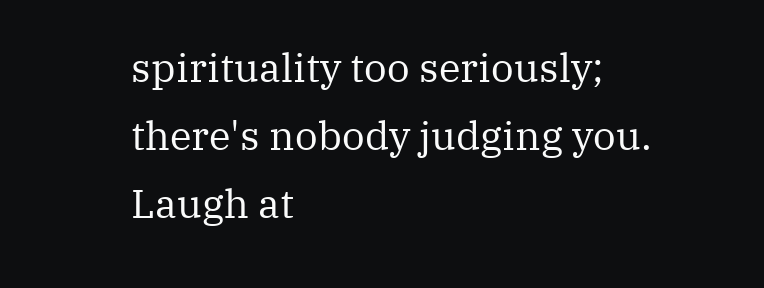spirituality too seriously; there's nobody judging you. Laugh at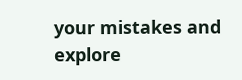your mistakes and explore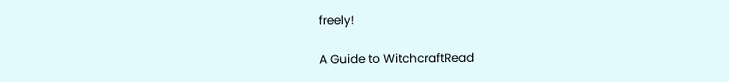freely!

A Guide to WitchcraftRead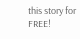this story for FREE!